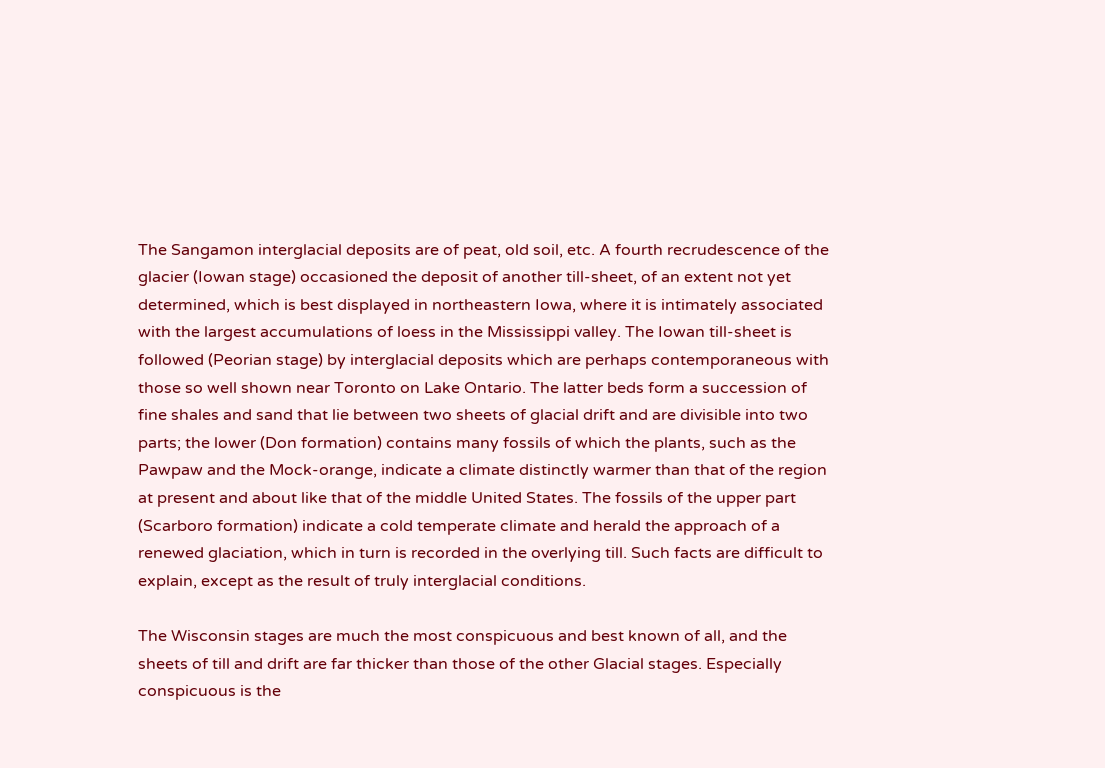The Sangamon interglacial deposits are of peat, old soil, etc. A fourth recrudescence of the glacier (Iowan stage) occasioned the deposit of another till-sheet, of an extent not yet determined, which is best displayed in northeastern Iowa, where it is intimately associated with the largest accumulations of loess in the Mississippi valley. The Iowan till-sheet is followed (Peorian stage) by interglacial deposits which are perhaps contemporaneous with those so well shown near Toronto on Lake Ontario. The latter beds form a succession of fine shales and sand that lie between two sheets of glacial drift and are divisible into two parts; the lower (Don formation) contains many fossils of which the plants, such as the Pawpaw and the Mock-orange, indicate a climate distinctly warmer than that of the region at present and about like that of the middle United States. The fossils of the upper part (Scarboro formation) indicate a cold temperate climate and herald the approach of a renewed glaciation, which in turn is recorded in the overlying till. Such facts are difficult to explain, except as the result of truly interglacial conditions.

The Wisconsin stages are much the most conspicuous and best known of all, and the sheets of till and drift are far thicker than those of the other Glacial stages. Especially conspicuous is the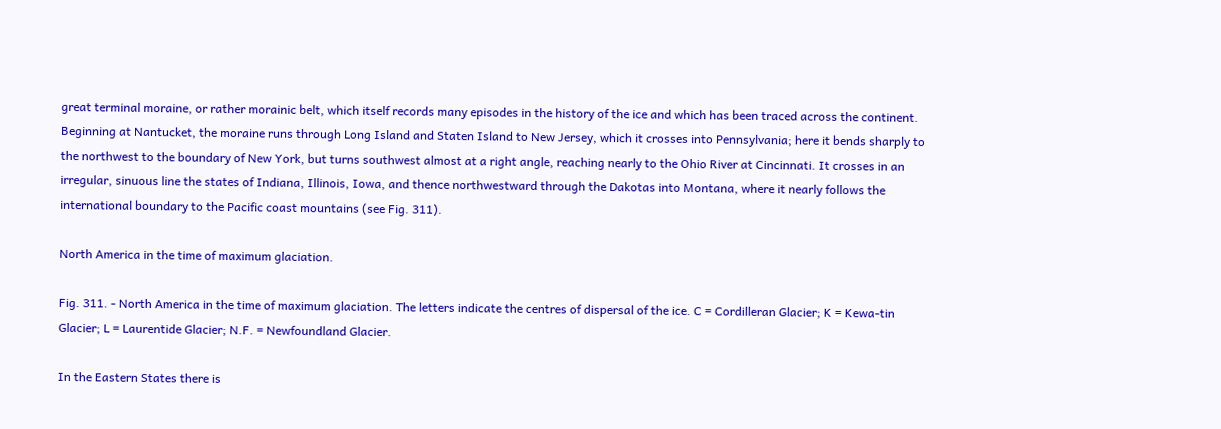great terminal moraine, or rather morainic belt, which itself records many episodes in the history of the ice and which has been traced across the continent. Beginning at Nantucket, the moraine runs through Long Island and Staten Island to New Jersey, which it crosses into Pennsylvania; here it bends sharply to the northwest to the boundary of New York, but turns southwest almost at a right angle, reaching nearly to the Ohio River at Cincinnati. It crosses in an irregular, sinuous line the states of Indiana, Illinois, Iowa, and thence northwestward through the Dakotas into Montana, where it nearly follows the international boundary to the Pacific coast mountains (see Fig. 311).

North America in the time of maximum glaciation.

Fig. 311. - North America in the time of maximum glaciation. The letters indicate the centres of dispersal of the ice. C = Cordilleran Glacier; K = Kewa-tin Glacier; L = Laurentide Glacier; N.F. = Newfoundland Glacier.

In the Eastern States there is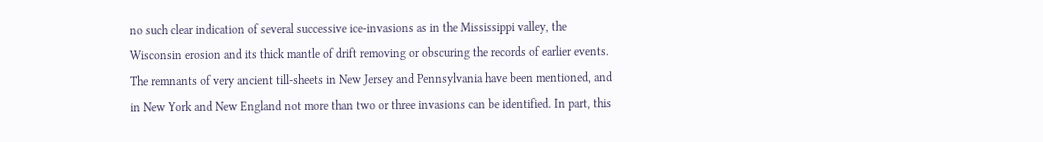no such clear indication of several successive ice-invasions as in the Mississippi valley, the Wisconsin erosion and its thick mantle of drift removing or obscuring the records of earlier events. The remnants of very ancient till-sheets in New Jersey and Pennsylvania have been mentioned, and in New York and New England not more than two or three invasions can be identified. In part, this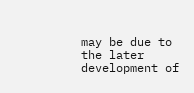may be due to the later development of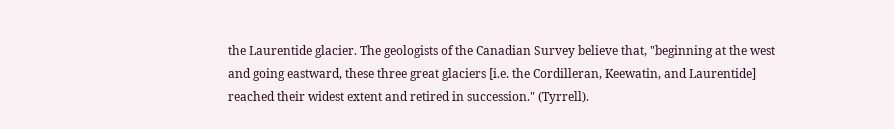the Laurentide glacier. The geologists of the Canadian Survey believe that, "beginning at the west and going eastward, these three great glaciers [i.e. the Cordilleran, Keewatin, and Laurentide] reached their widest extent and retired in succession." (Tyrrell).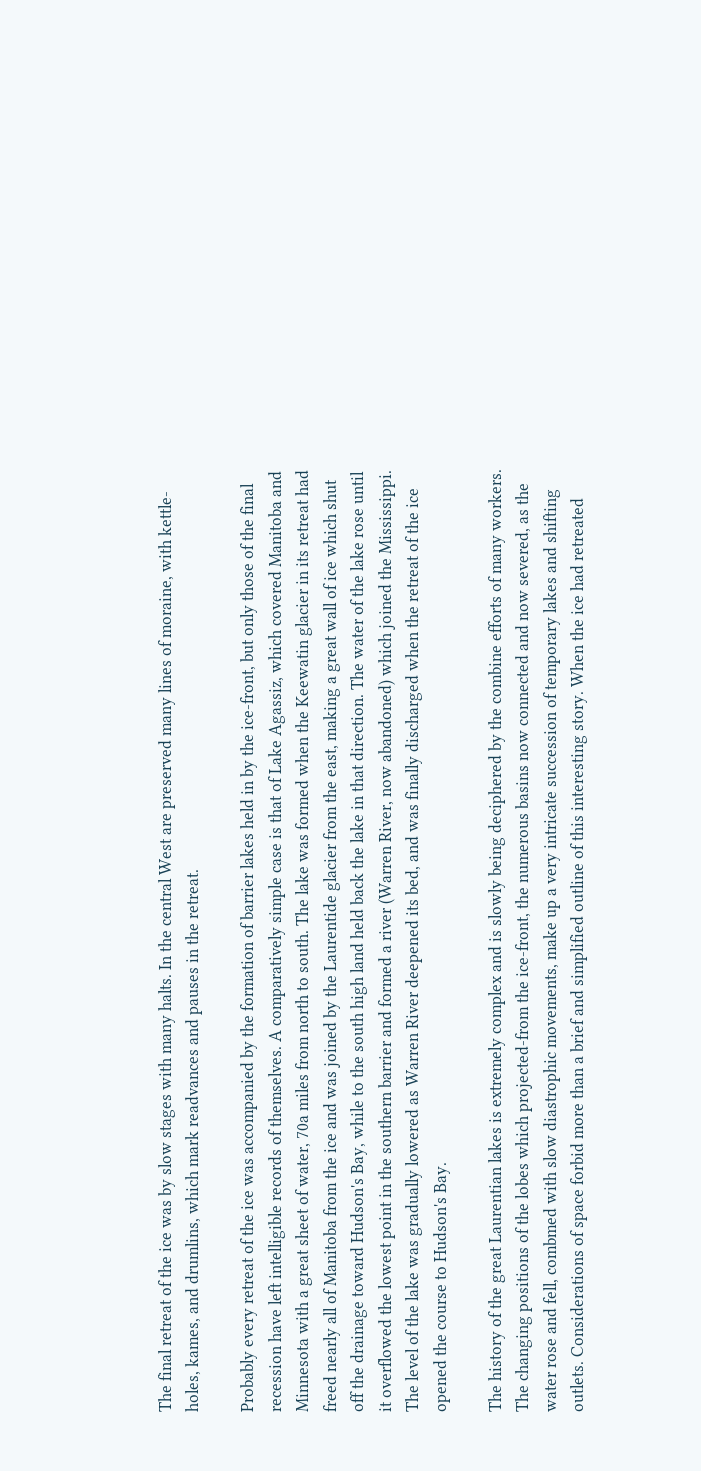The final retreat of the ice was by slow stages with many halts. In the central West are preserved many lines of moraine, with kettle-holes, kames, and drumlins, which mark readvances and pauses in the retreat.

Probably every retreat of the ice was accompanied by the formation of barrier lakes held in by the ice-front, but only those of the final recession have left intelligible records of themselves. A comparatively simple case is that of Lake Agassiz, which covered Manitoba and Minnesota with a great sheet of water, 70a miles from north to south. The lake was formed when the Keewatin glacier in its retreat had freed nearly all of Manitoba from the ice and was joined by the Laurentide glacier from the east, making a great wall of ice which shut off the drainage toward Hudson's Bay, while to the south high land held back the lake in that direction. The water of the lake rose until it overflowed the lowest point in the southern barrier and formed a river (Warren River, now abandoned) which joined the Mississippi. The level of the lake was gradually lowered as Warren River deepened its bed, and was finally discharged when the retreat of the ice opened the course to Hudson's Bay.

The history of the great Laurentian lakes is extremely complex and is slowly being deciphered by the combine efforts of many workers. The changing positions of the lobes which projected-from the ice-front, the numerous basins now connected and now severed, as the water rose and fell, combmed with slow diastrophic movements, make up a very intricate succession of temporary lakes and shifting outlets. Considerations of space forbid more than a brief and simplified outline of this interesting story. When the ice had retreated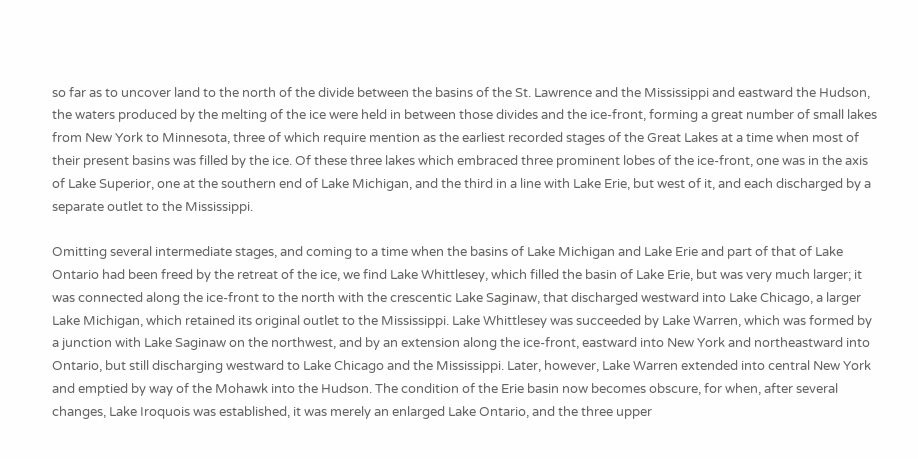so far as to uncover land to the north of the divide between the basins of the St. Lawrence and the Mississippi and eastward the Hudson, the waters produced by the melting of the ice were held in between those divides and the ice-front, forming a great number of small lakes from New York to Minnesota, three of which require mention as the earliest recorded stages of the Great Lakes at a time when most of their present basins was filled by the ice. Of these three lakes which embraced three prominent lobes of the ice-front, one was in the axis of Lake Superior, one at the southern end of Lake Michigan, and the third in a line with Lake Erie, but west of it, and each discharged by a separate outlet to the Mississippi.

Omitting several intermediate stages, and coming to a time when the basins of Lake Michigan and Lake Erie and part of that of Lake Ontario had been freed by the retreat of the ice, we find Lake Whittlesey, which filled the basin of Lake Erie, but was very much larger; it was connected along the ice-front to the north with the crescentic Lake Saginaw, that discharged westward into Lake Chicago, a larger Lake Michigan, which retained its original outlet to the Mississippi. Lake Whittlesey was succeeded by Lake Warren, which was formed by a junction with Lake Saginaw on the northwest, and by an extension along the ice-front, eastward into New York and northeastward into Ontario, but still discharging westward to Lake Chicago and the Mississippi. Later, however, Lake Warren extended into central New York and emptied by way of the Mohawk into the Hudson. The condition of the Erie basin now becomes obscure, for when, after several changes, Lake Iroquois was established, it was merely an enlarged Lake Ontario, and the three upper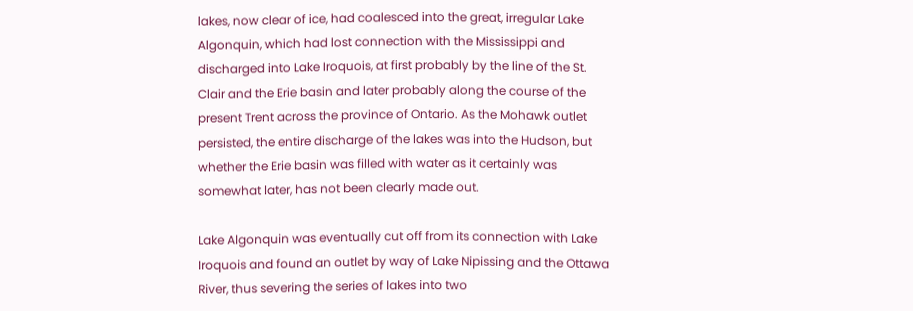lakes, now clear of ice, had coalesced into the great, irregular Lake Algonquin, which had lost connection with the Mississippi and discharged into Lake Iroquois, at first probably by the line of the St. Clair and the Erie basin and later probably along the course of the present Trent across the province of Ontario. As the Mohawk outlet persisted, the entire discharge of the lakes was into the Hudson, but whether the Erie basin was filled with water as it certainly was somewhat later, has not been clearly made out.

Lake Algonquin was eventually cut off from its connection with Lake Iroquois and found an outlet by way of Lake Nipissing and the Ottawa River, thus severing the series of lakes into two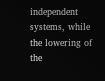independent systems, while the lowering of the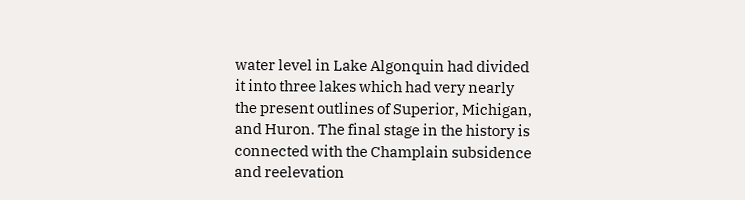water level in Lake Algonquin had divided it into three lakes which had very nearly the present outlines of Superior, Michigan, and Huron. The final stage in the history is connected with the Champlain subsidence and reelevation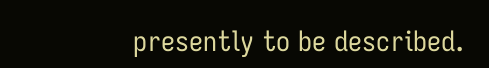presently to be described.